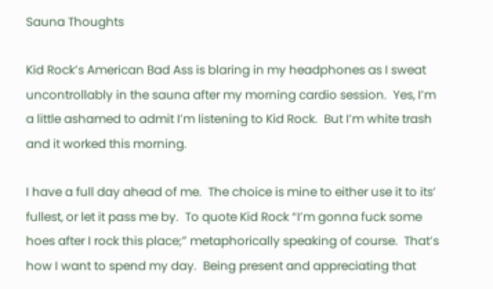Sauna Thoughts

Kid Rock’s American Bad Ass is blaring in my headphones as I sweat uncontrollably in the sauna after my morning cardio session.  Yes, I’m a little ashamed to admit I’m listening to Kid Rock.  But I’m white trash and it worked this morning.

I have a full day ahead of me.  The choice is mine to either use it to its’ fullest, or let it pass me by.  To quote Kid Rock “I’m gonna fuck some hoes after I rock this place;” metaphorically speaking of course.  That’s how I want to spend my day.  Being present and appreciating that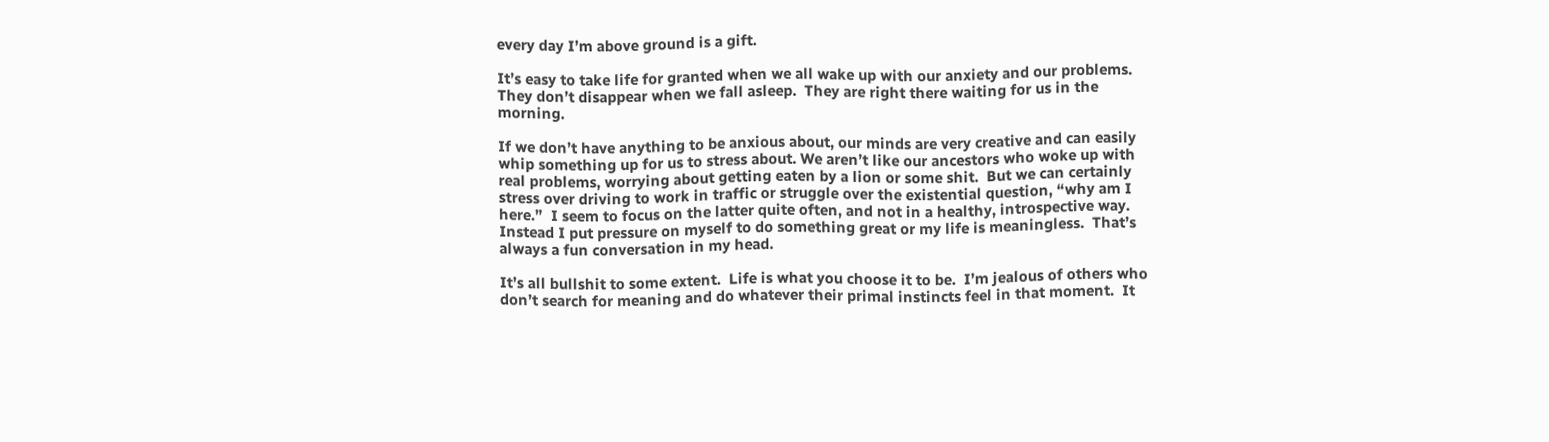every day I’m above ground is a gift.

It’s easy to take life for granted when we all wake up with our anxiety and our problems.  They don’t disappear when we fall asleep.  They are right there waiting for us in the morning.

If we don’t have anything to be anxious about, our minds are very creative and can easily whip something up for us to stress about. We aren’t like our ancestors who woke up with real problems, worrying about getting eaten by a lion or some shit.  But we can certainly stress over driving to work in traffic or struggle over the existential question, “why am I here.”  I seem to focus on the latter quite often, and not in a healthy, introspective way.  Instead I put pressure on myself to do something great or my life is meaningless.  That’s always a fun conversation in my head.

It’s all bullshit to some extent.  Life is what you choose it to be.  I’m jealous of others who don’t search for meaning and do whatever their primal instincts feel in that moment.  It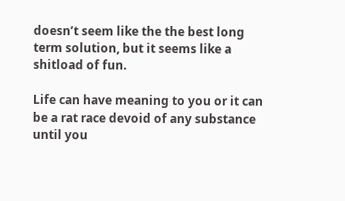doesn’t seem like the the best long term solution, but it seems like a shitload of fun.

Life can have meaning to you or it can be a rat race devoid of any substance until you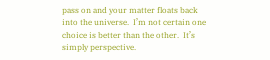pass on and your matter floats back into the universe.  I’m not certain one choice is better than the other.  It’s simply perspective.